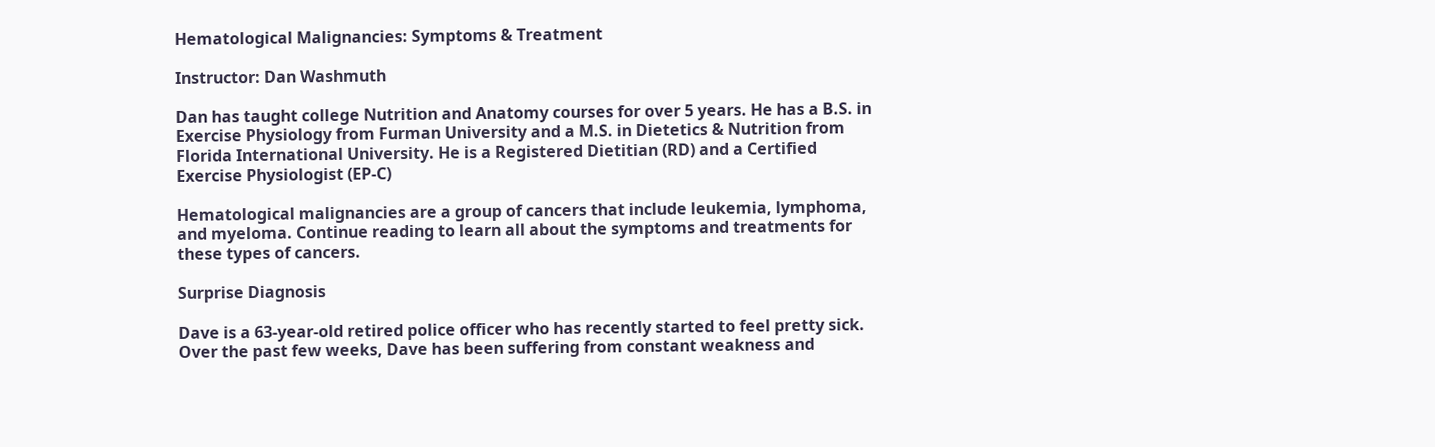Hematological Malignancies: Symptoms & Treatment

Instructor: Dan Washmuth

Dan has taught college Nutrition and Anatomy courses for over 5 years. He has a B.S. in Exercise Physiology from Furman University and a M.S. in Dietetics & Nutrition from Florida International University. He is a Registered Dietitian (RD) and a Certified Exercise Physiologist (EP-C)

Hematological malignancies are a group of cancers that include leukemia, lymphoma, and myeloma. Continue reading to learn all about the symptoms and treatments for these types of cancers.

Surprise Diagnosis

Dave is a 63-year-old retired police officer who has recently started to feel pretty sick. Over the past few weeks, Dave has been suffering from constant weakness and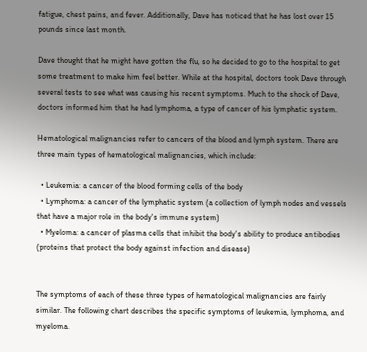fatigue, chest pains, and fever. Additionally, Dave has noticed that he has lost over 15 pounds since last month.

Dave thought that he might have gotten the flu, so he decided to go to the hospital to get some treatment to make him feel better. While at the hospital, doctors took Dave through several tests to see what was causing his recent symptoms. Much to the shock of Dave, doctors informed him that he had lymphoma, a type of cancer of his lymphatic system.

Hematological malignancies refer to cancers of the blood and lymph system. There are three main types of hematological malignancies, which include:

  • Leukemia: a cancer of the blood forming cells of the body
  • Lymphoma: a cancer of the lymphatic system (a collection of lymph nodes and vessels that have a major role in the body's immune system)
  • Myeloma: a cancer of plasma cells that inhibit the body's ability to produce antibodies (proteins that protect the body against infection and disease)


The symptoms of each of these three types of hematological malignancies are fairly similar. The following chart describes the specific symptoms of leukemia, lymphoma, and myeloma.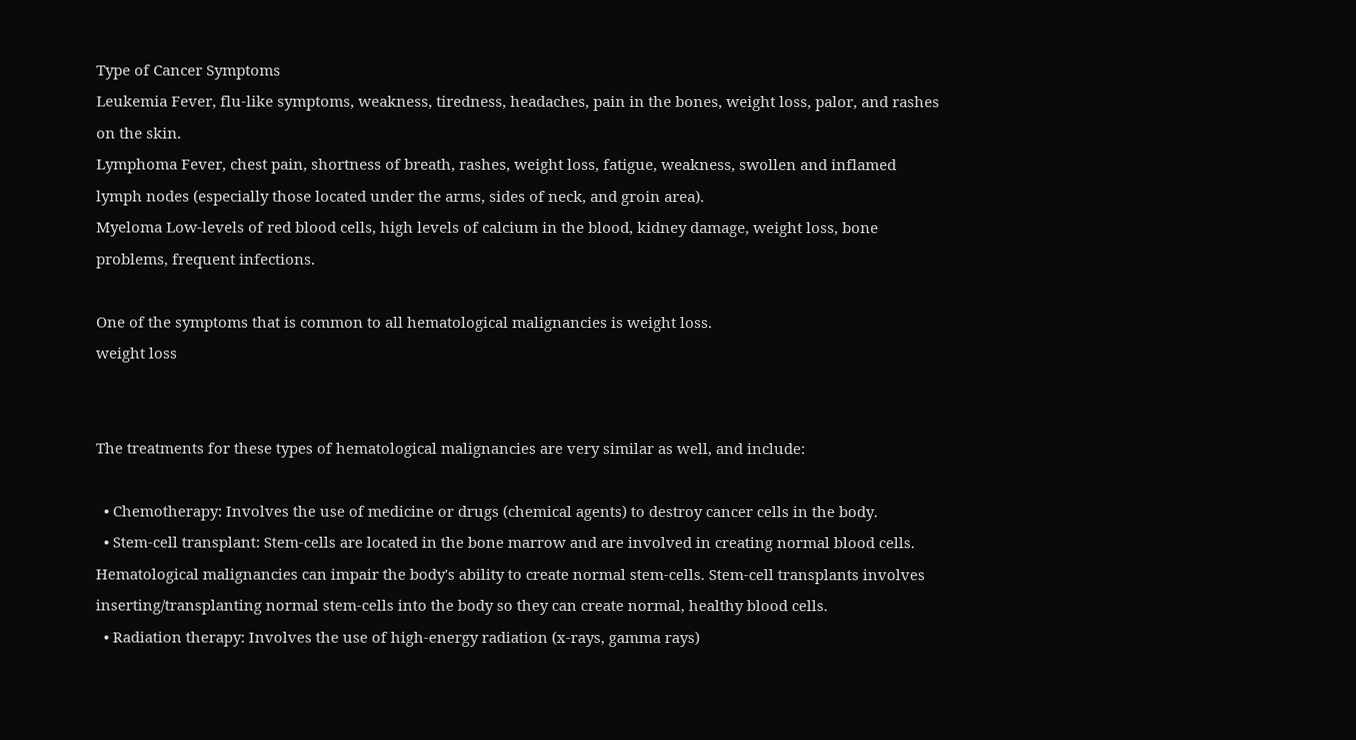Type of Cancer Symptoms
Leukemia Fever, flu-like symptoms, weakness, tiredness, headaches, pain in the bones, weight loss, palor, and rashes on the skin.
Lymphoma Fever, chest pain, shortness of breath, rashes, weight loss, fatigue, weakness, swollen and inflamed lymph nodes (especially those located under the arms, sides of neck, and groin area).
Myeloma Low-levels of red blood cells, high levels of calcium in the blood, kidney damage, weight loss, bone problems, frequent infections.

One of the symptoms that is common to all hematological malignancies is weight loss.
weight loss


The treatments for these types of hematological malignancies are very similar as well, and include:

  • Chemotherapy: Involves the use of medicine or drugs (chemical agents) to destroy cancer cells in the body.
  • Stem-cell transplant: Stem-cells are located in the bone marrow and are involved in creating normal blood cells. Hematological malignancies can impair the body's ability to create normal stem-cells. Stem-cell transplants involves inserting/transplanting normal stem-cells into the body so they can create normal, healthy blood cells.
  • Radiation therapy: Involves the use of high-energy radiation (x-rays, gamma rays)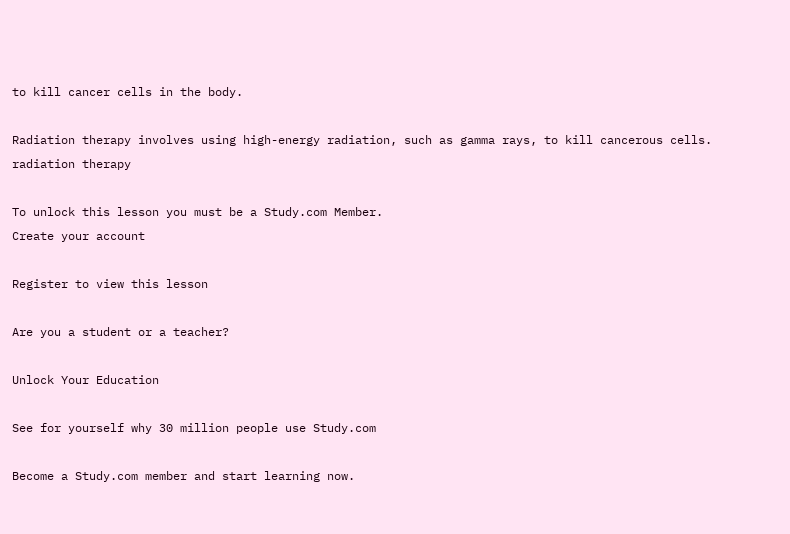to kill cancer cells in the body.

Radiation therapy involves using high-energy radiation, such as gamma rays, to kill cancerous cells.
radiation therapy

To unlock this lesson you must be a Study.com Member.
Create your account

Register to view this lesson

Are you a student or a teacher?

Unlock Your Education

See for yourself why 30 million people use Study.com

Become a Study.com member and start learning now.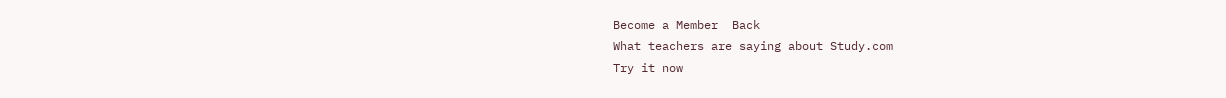Become a Member  Back
What teachers are saying about Study.com
Try it now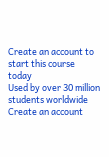Create an account to start this course today
Used by over 30 million students worldwide
Create an account